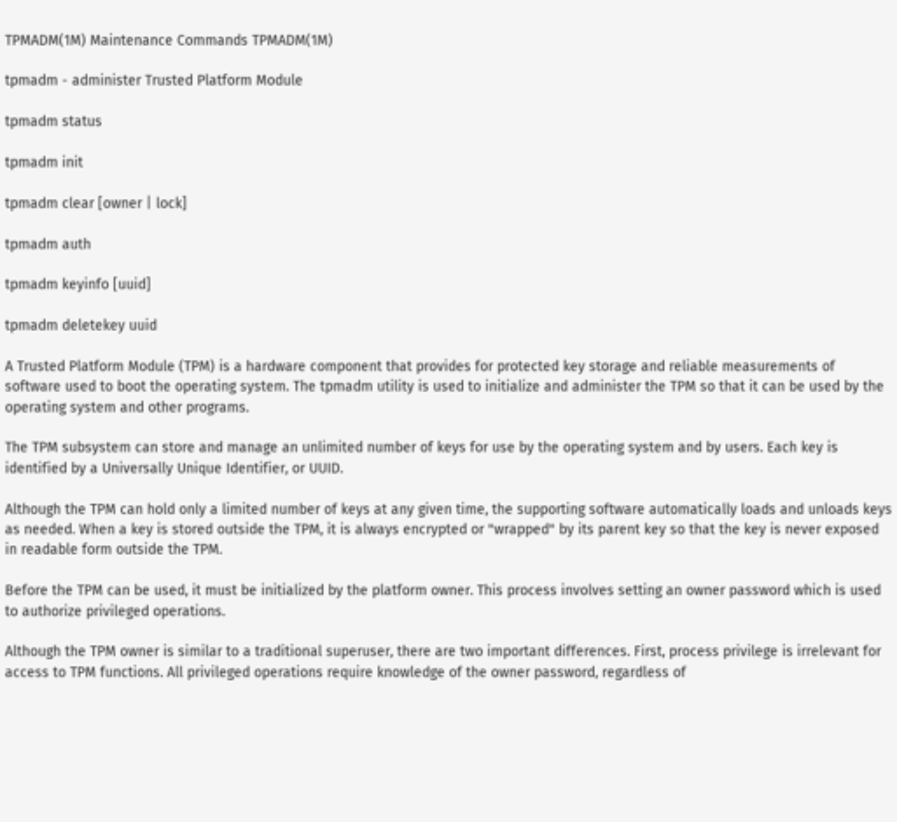TPMADM(1M) Maintenance Commands TPMADM(1M)

tpmadm - administer Trusted Platform Module

tpmadm status

tpmadm init

tpmadm clear [owner | lock]

tpmadm auth

tpmadm keyinfo [uuid]

tpmadm deletekey uuid

A Trusted Platform Module (TPM) is a hardware component that provides for protected key storage and reliable measurements of software used to boot the operating system. The tpmadm utility is used to initialize and administer the TPM so that it can be used by the operating system and other programs.

The TPM subsystem can store and manage an unlimited number of keys for use by the operating system and by users. Each key is identified by a Universally Unique Identifier, or UUID.

Although the TPM can hold only a limited number of keys at any given time, the supporting software automatically loads and unloads keys as needed. When a key is stored outside the TPM, it is always encrypted or "wrapped" by its parent key so that the key is never exposed in readable form outside the TPM.

Before the TPM can be used, it must be initialized by the platform owner. This process involves setting an owner password which is used to authorize privileged operations.

Although the TPM owner is similar to a traditional superuser, there are two important differences. First, process privilege is irrelevant for access to TPM functions. All privileged operations require knowledge of the owner password, regardless of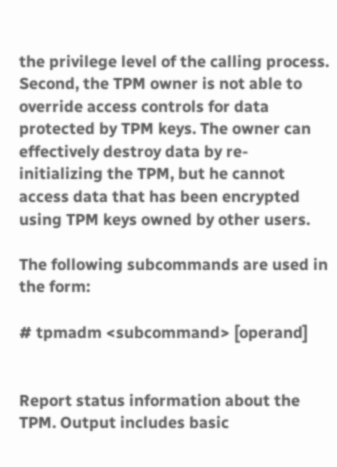the privilege level of the calling process. Second, the TPM owner is not able to override access controls for data protected by TPM keys. The owner can effectively destroy data by re-initializing the TPM, but he cannot access data that has been encrypted using TPM keys owned by other users.

The following subcommands are used in the form:

# tpmadm <subcommand> [operand]


Report status information about the TPM. Output includes basic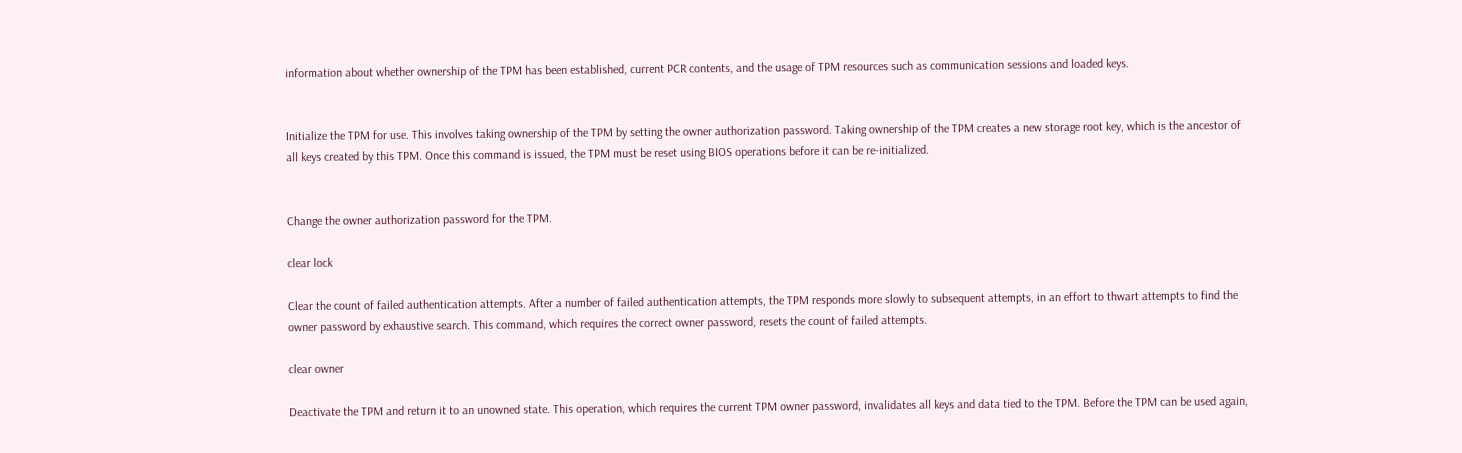information about whether ownership of the TPM has been established, current PCR contents, and the usage of TPM resources such as communication sessions and loaded keys.


Initialize the TPM for use. This involves taking ownership of the TPM by setting the owner authorization password. Taking ownership of the TPM creates a new storage root key, which is the ancestor of all keys created by this TPM. Once this command is issued, the TPM must be reset using BIOS operations before it can be re-initialized.


Change the owner authorization password for the TPM.

clear lock

Clear the count of failed authentication attempts. After a number of failed authentication attempts, the TPM responds more slowly to subsequent attempts, in an effort to thwart attempts to find the owner password by exhaustive search. This command, which requires the correct owner password, resets the count of failed attempts.

clear owner

Deactivate the TPM and return it to an unowned state. This operation, which requires the current TPM owner password, invalidates all keys and data tied to the TPM. Before the TPM can be used again,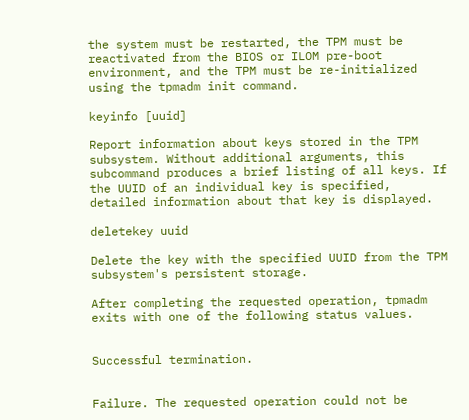the system must be restarted, the TPM must be reactivated from the BIOS or ILOM pre-boot environment, and the TPM must be re-initialized using the tpmadm init command.

keyinfo [uuid]

Report information about keys stored in the TPM subsystem. Without additional arguments, this subcommand produces a brief listing of all keys. If the UUID of an individual key is specified, detailed information about that key is displayed.

deletekey uuid

Delete the key with the specified UUID from the TPM subsystem's persistent storage.

After completing the requested operation, tpmadm exits with one of the following status values.


Successful termination.


Failure. The requested operation could not be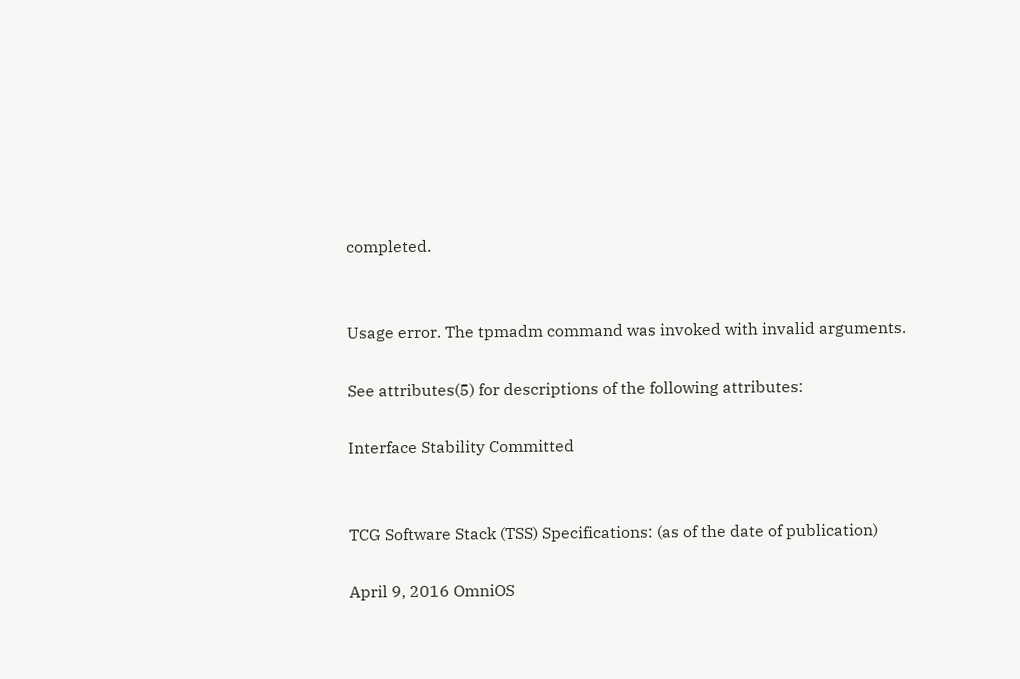completed.


Usage error. The tpmadm command was invoked with invalid arguments.

See attributes(5) for descriptions of the following attributes:

Interface Stability Committed


TCG Software Stack (TSS) Specifications: (as of the date of publication)

April 9, 2016 OmniOS